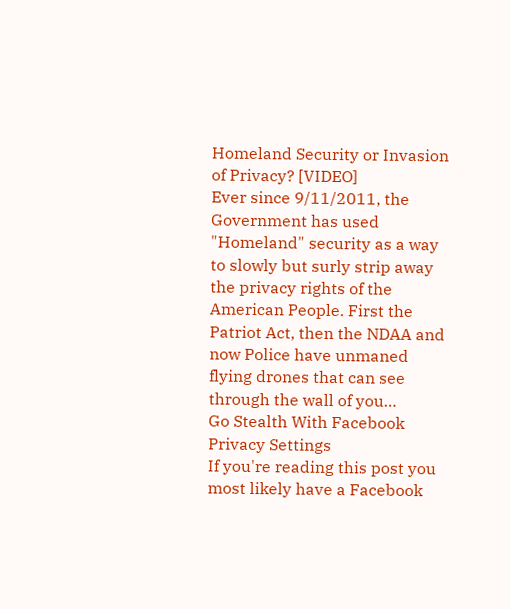Homeland Security or Invasion of Privacy? [VIDEO]
Ever since 9/11/2011, the Government has used "Homeland" security as a way to slowly but surly strip away the privacy rights of the American People. First the Patriot Act, then the NDAA and now Police have unmaned flying drones that can see through the wall of you…
Go Stealth With Facebook Privacy Settings
If you're reading this post you most likely have a Facebook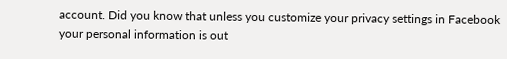account. Did you know that unless you customize your privacy settings in Facebook your personal information is out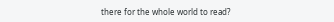there for the whole world to read?